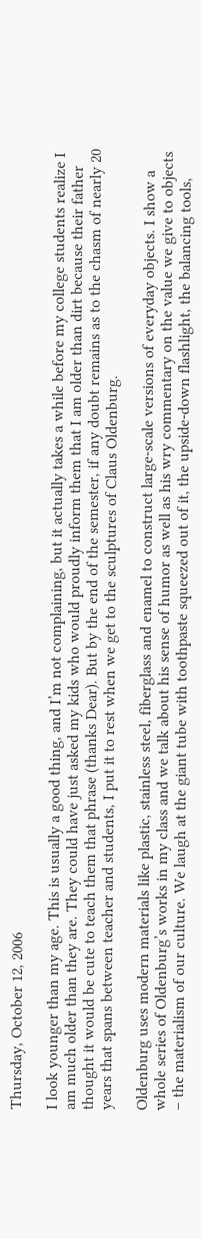Thursday, October 12, 2006

I look younger than my age. This is usually a good thing, and I’m not complaining, but it actually takes a while before my college students realize I am much older than they are. They could have just asked my kids who would proudly inform them that I am older than dirt because their father thought it would be cute to teach them that phrase (thanks Dear). But by the end of the semester, if any doubt remains as to the chasm of nearly 20 years that spans between teacher and students, I put it to rest when we get to the sculptures of Claus Oldenburg.

Oldenburg uses modern materials like plastic, stainless steel, fiberglass and enamel to construct large-scale versions of everyday objects. I show a whole series of Oldenburg’s works in my class and we talk about his sense of humor as well as his wry commentary on the value we give to objects – the materialism of our culture. We laugh at the giant tube with toothpaste squeezed out of it, the upside-down flashlight, the balancing tools,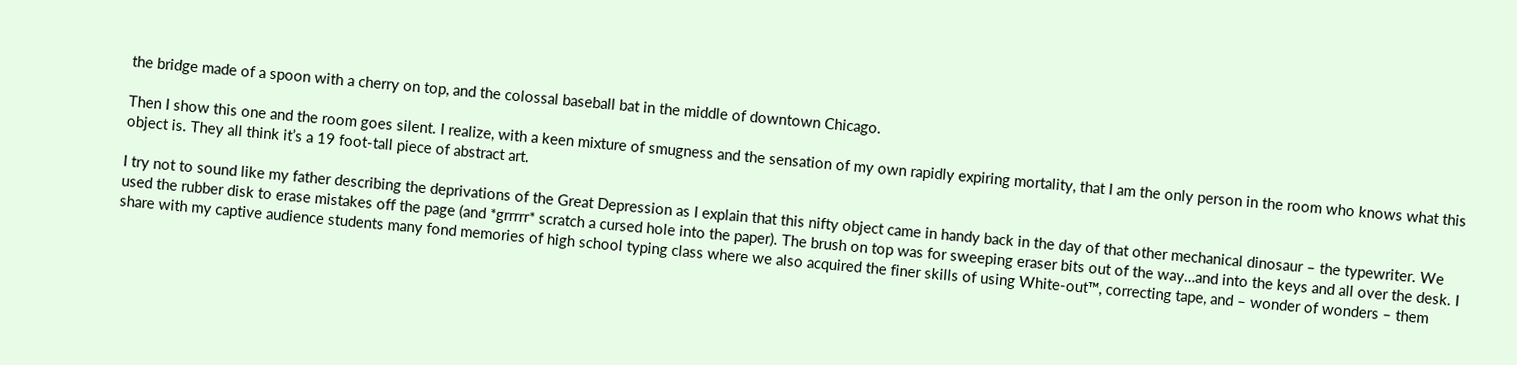the bridge made of a spoon with a cherry on top, and the colossal baseball bat in the middle of downtown Chicago.

Then I show this one and the room goes silent. I realize, with a keen mixture of smugness and the sensation of my own rapidly expiring mortality, that I am the only person in the room who knows what this object is. They all think it’s a 19 foot-tall piece of abstract art.

I try not to sound like my father describing the deprivations of the Great Depression as I explain that this nifty object came in handy back in the day of that other mechanical dinosaur – the typewriter. We used the rubber disk to erase mistakes off the page (and *grrrrr* scratch a cursed hole into the paper). The brush on top was for sweeping eraser bits out of the way…and into the keys and all over the desk. I share with my captive audience students many fond memories of high school typing class where we also acquired the finer skills of using White-out™, correcting tape, and – wonder of wonders – them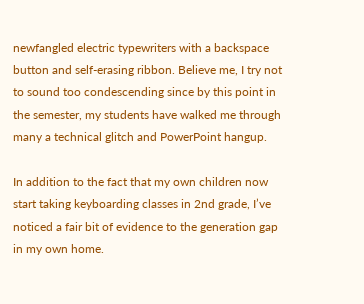newfangled electric typewriters with a backspace button and self-erasing ribbon. Believe me, I try not to sound too condescending since by this point in the semester, my students have walked me through many a technical glitch and PowerPoint hangup.

In addition to the fact that my own children now start taking keyboarding classes in 2nd grade, I’ve noticed a fair bit of evidence to the generation gap in my own home.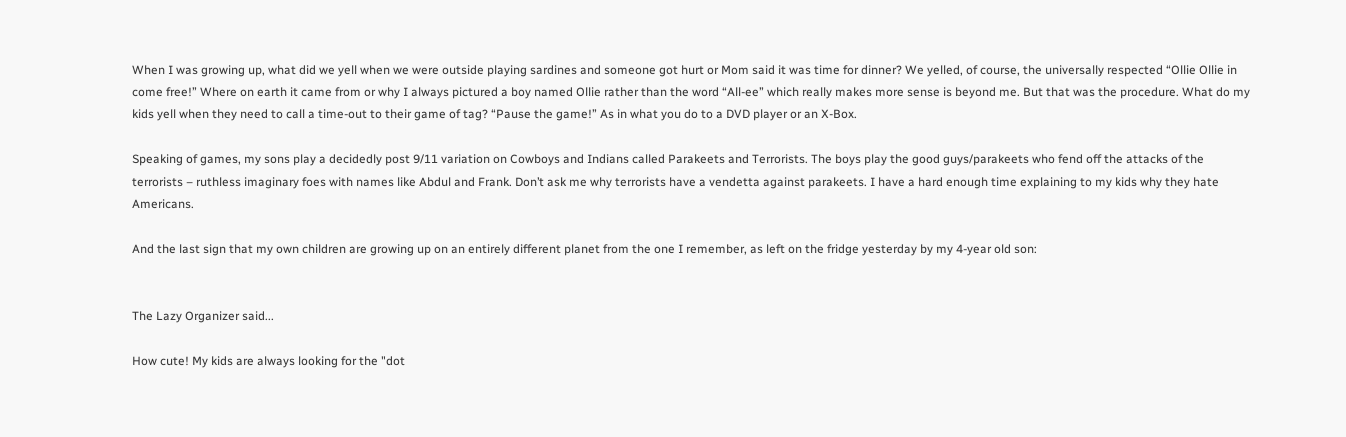When I was growing up, what did we yell when we were outside playing sardines and someone got hurt or Mom said it was time for dinner? We yelled, of course, the universally respected “Ollie Ollie in come free!” Where on earth it came from or why I always pictured a boy named Ollie rather than the word “All-ee” which really makes more sense is beyond me. But that was the procedure. What do my kids yell when they need to call a time-out to their game of tag? “Pause the game!” As in what you do to a DVD player or an X-Box.

Speaking of games, my sons play a decidedly post 9/11 variation on Cowboys and Indians called Parakeets and Terrorists. The boys play the good guys/parakeets who fend off the attacks of the terrorists – ruthless imaginary foes with names like Abdul and Frank. Don’t ask me why terrorists have a vendetta against parakeets. I have a hard enough time explaining to my kids why they hate Americans.

And the last sign that my own children are growing up on an entirely different planet from the one I remember, as left on the fridge yesterday by my 4-year old son:


The Lazy Organizer said...

How cute! My kids are always looking for the "dot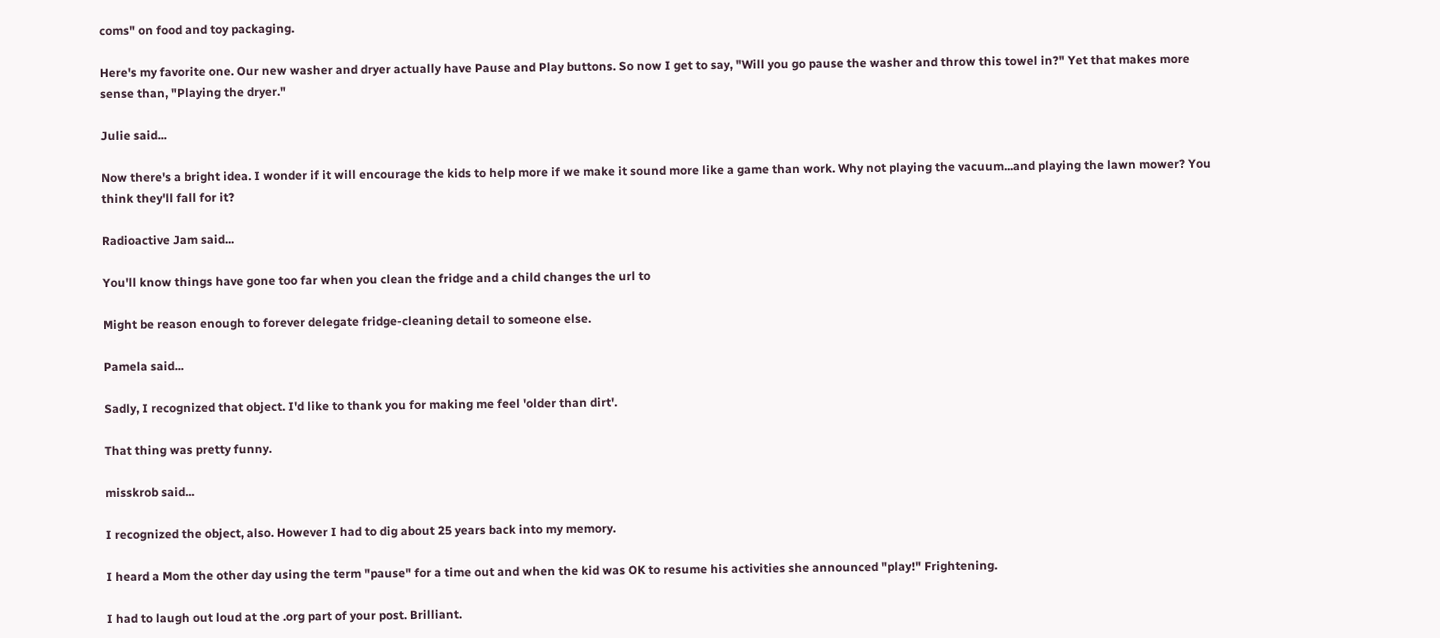coms" on food and toy packaging.

Here's my favorite one. Our new washer and dryer actually have Pause and Play buttons. So now I get to say, "Will you go pause the washer and throw this towel in?" Yet that makes more sense than, "Playing the dryer."

Julie said...

Now there's a bright idea. I wonder if it will encourage the kids to help more if we make it sound more like a game than work. Why not playing the vacuum...and playing the lawn mower? You think they'll fall for it?

Radioactive Jam said...

You'll know things have gone too far when you clean the fridge and a child changes the url to

Might be reason enough to forever delegate fridge-cleaning detail to someone else.

Pamela said...

Sadly, I recognized that object. I'd like to thank you for making me feel 'older than dirt'.

That thing was pretty funny.

misskrob said...

I recognized the object, also. However I had to dig about 25 years back into my memory.

I heard a Mom the other day using the term "pause" for a time out and when the kid was OK to resume his activities she announced "play!" Frightening.

I had to laugh out loud at the .org part of your post. Brilliant.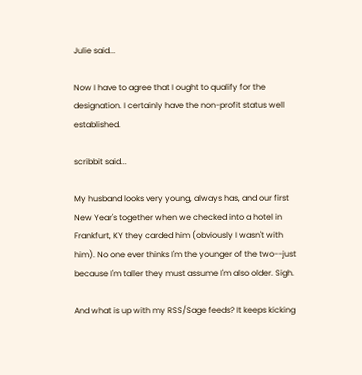Julie said...

Now I have to agree that I ought to qualify for the designation. I certainly have the non-profit status well established.

scribbit said...

My husband looks very young, always has, and our first New Year's together when we checked into a hotel in Frankfurt, KY they carded him (obviously I wasn't with him). No one ever thinks I'm the younger of the two--just because I'm taller they must assume I'm also older. Sigh.

And what is up with my RSS/Sage feeds? It keeps kicking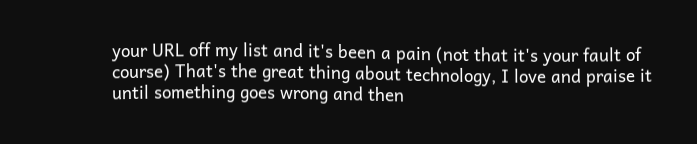your URL off my list and it's been a pain (not that it's your fault of course) That's the great thing about technology, I love and praise it until something goes wrong and then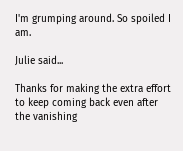I'm grumping around. So spoiled I am.

Julie said...

Thanks for making the extra effort to keep coming back even after the vanishing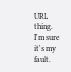URL thing. I'm sure it's my fault.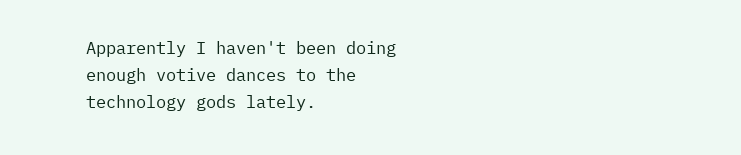Apparently I haven't been doing enough votive dances to the technology gods lately.